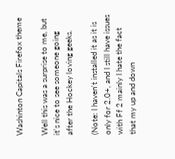Washinton Capitals Firefox theme

Well this was a surprise to me, but it's nice to see someone going after the Hockey loving geeks.

(Note: I haven't installed it as it is only for 2.0+, and I still have issues with Ff 2 mainly I hate the fact that my up and down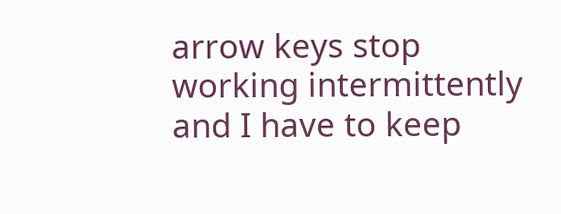arrow keys stop working intermittently and I have to keep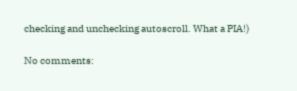checking and unchecking autoscroll. What a PIA!)

No comments: